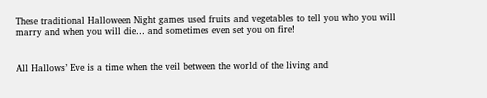These traditional Halloween Night games used fruits and vegetables to tell you who you will marry and when you will die… and sometimes even set you on fire!


All Hallows’ Eve is a time when the veil between the world of the living and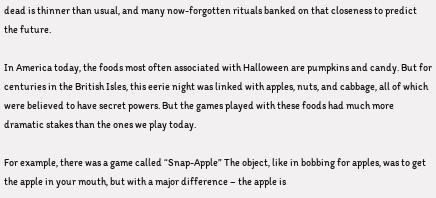dead is thinner than usual, and many now-forgotten rituals banked on that closeness to predict the future.

In America today, the foods most often associated with Halloween are pumpkins and candy. But for centuries in the British Isles, this eerie night was linked with apples, nuts, and cabbage, all of which were believed to have secret powers. But the games played with these foods had much more dramatic stakes than the ones we play today.

For example, there was a game called “Snap-Apple” The object, like in bobbing for apples, was to get the apple in your mouth, but with a major difference – the apple is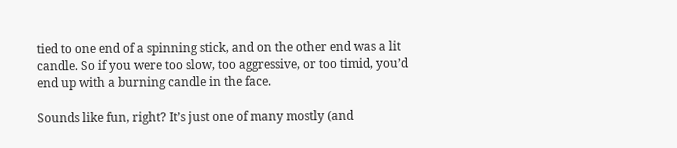tied to one end of a spinning stick, and on the other end was a lit candle. So if you were too slow, too aggressive, or too timid, you’d end up with a burning candle in the face.

Sounds like fun, right? It’s just one of many mostly (and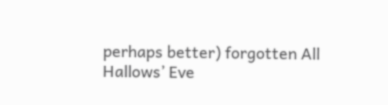perhaps better) forgotten All Hallows’ Eve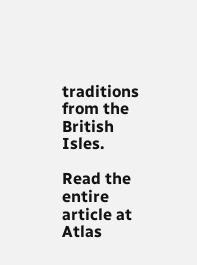traditions from the British Isles.

Read the entire article at Atlas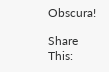Obscura!

Share This: